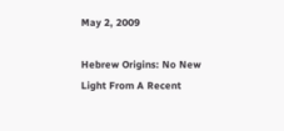May 2, 2009

Hebrew Origins: No New Light From A Recent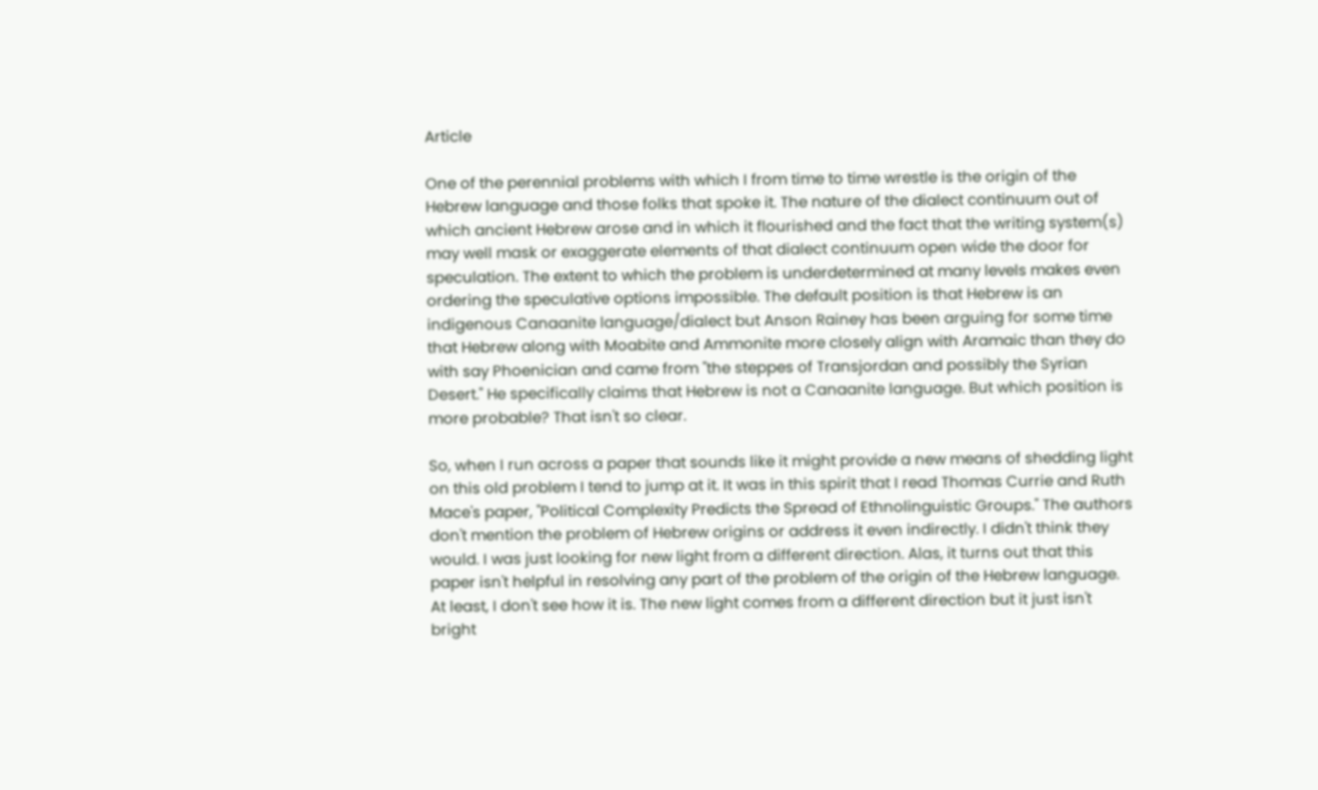Article

One of the perennial problems with which I from time to time wrestle is the origin of the Hebrew language and those folks that spoke it. The nature of the dialect continuum out of which ancient Hebrew arose and in which it flourished and the fact that the writing system(s) may well mask or exaggerate elements of that dialect continuum open wide the door for speculation. The extent to which the problem is underdetermined at many levels makes even ordering the speculative options impossible. The default position is that Hebrew is an indigenous Canaanite language/dialect but Anson Rainey has been arguing for some time that Hebrew along with Moabite and Ammonite more closely align with Aramaic than they do with say Phoenician and came from "the steppes of Transjordan and possibly the Syrian Desert." He specifically claims that Hebrew is not a Canaanite language. But which position is more probable? That isn't so clear.

So, when I run across a paper that sounds like it might provide a new means of shedding light on this old problem I tend to jump at it. It was in this spirit that I read Thomas Currie and Ruth Mace's paper, "Political Complexity Predicts the Spread of Ethnolinguistic Groups." The authors don't mention the problem of Hebrew origins or address it even indirectly. I didn't think they would. I was just looking for new light from a different direction. Alas, it turns out that this paper isn't helpful in resolving any part of the problem of the origin of the Hebrew language. At least, I don't see how it is. The new light comes from a different direction but it just isn't bright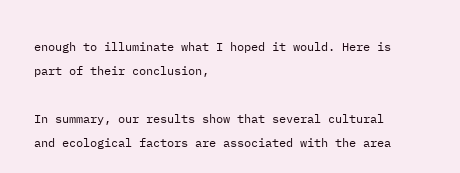enough to illuminate what I hoped it would. Here is part of their conclusion,

In summary, our results show that several cultural and ecological factors are associated with the area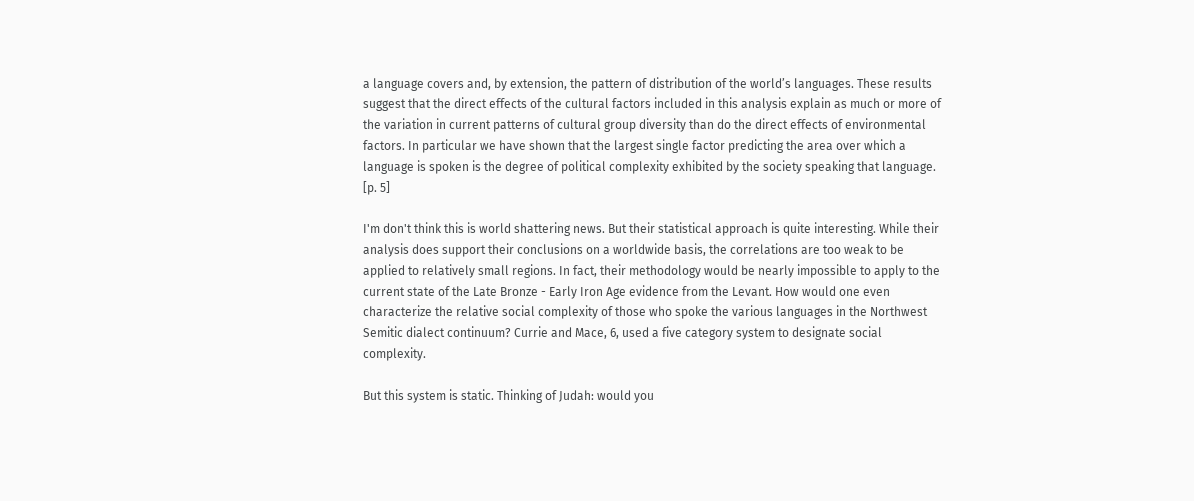a language covers and, by extension, the pattern of distribution of the world’s languages. These results suggest that the direct effects of the cultural factors included in this analysis explain as much or more of the variation in current patterns of cultural group diversity than do the direct effects of environmental factors. In particular we have shown that the largest single factor predicting the area over which a language is spoken is the degree of political complexity exhibited by the society speaking that language. [p. 5]

I'm don't think this is world shattering news. But their statistical approach is quite interesting. While their analysis does support their conclusions on a worldwide basis, the correlations are too weak to be applied to relatively small regions. In fact, their methodology would be nearly impossible to apply to the current state of the Late Bronze - Early Iron Age evidence from the Levant. How would one even characterize the relative social complexity of those who spoke the various languages in the Northwest Semitic dialect continuum? Currie and Mace, 6, used a five category system to designate social complexity.

But this system is static. Thinking of Judah: would you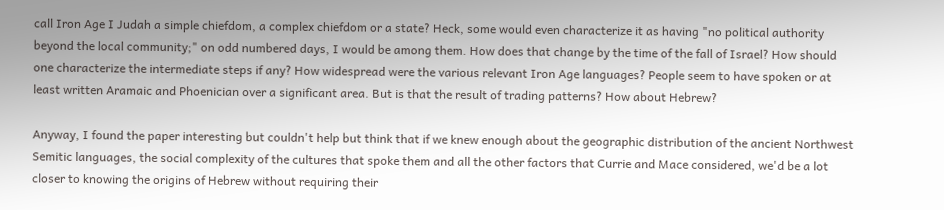call Iron Age I Judah a simple chiefdom, a complex chiefdom or a state? Heck, some would even characterize it as having "no political authority beyond the local community;" on odd numbered days, I would be among them. How does that change by the time of the fall of Israel? How should one characterize the intermediate steps if any? How widespread were the various relevant Iron Age languages? People seem to have spoken or at least written Aramaic and Phoenician over a significant area. But is that the result of trading patterns? How about Hebrew?

Anyway, I found the paper interesting but couldn't help but think that if we knew enough about the geographic distribution of the ancient Northwest Semitic languages, the social complexity of the cultures that spoke them and all the other factors that Currie and Mace considered, we'd be a lot closer to knowing the origins of Hebrew without requiring their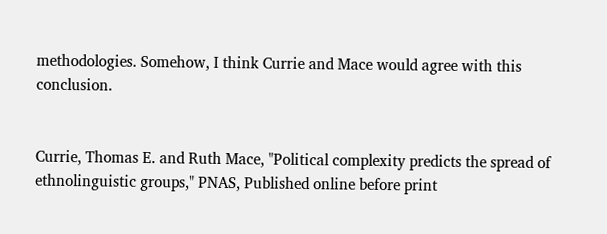methodologies. Somehow, I think Currie and Mace would agree with this conclusion.


Currie, Thomas E. and Ruth Mace, "Political complexity predicts the spread of ethnolinguistic groups," PNAS, Published online before print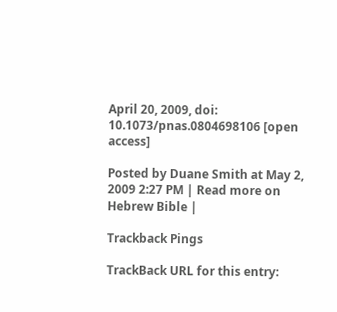April 20, 2009, doi: 10.1073/pnas.0804698106 [open access]

Posted by Duane Smith at May 2, 2009 2:27 PM | Read more on Hebrew Bible |

Trackback Pings

TrackBack URL for this entry: